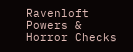Ravenloft Powers & Horror Checks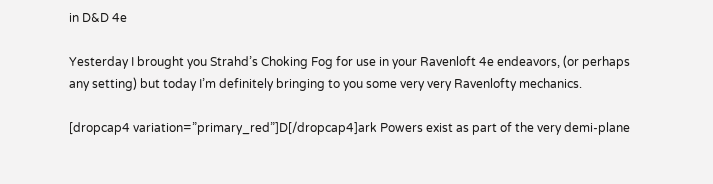in D&D 4e

Yesterday I brought you Strahd’s Choking Fog for use in your Ravenloft 4e endeavors, (or perhaps any setting) but today I’m definitely bringing to you some very very Ravenlofty mechanics.

[dropcap4 variation=”primary_red”]D[/dropcap4]ark Powers exist as part of the very demi-plane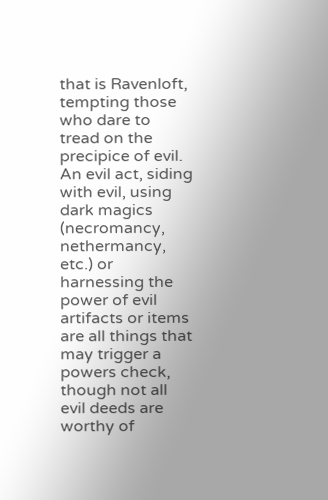that is Ravenloft, tempting those who dare to tread on the precipice of evil. An evil act, siding with evil, using dark magics (necromancy, nethermancy, etc.) or harnessing the power of evil artifacts or items are all things that may trigger a powers check, though not all evil deeds are worthy of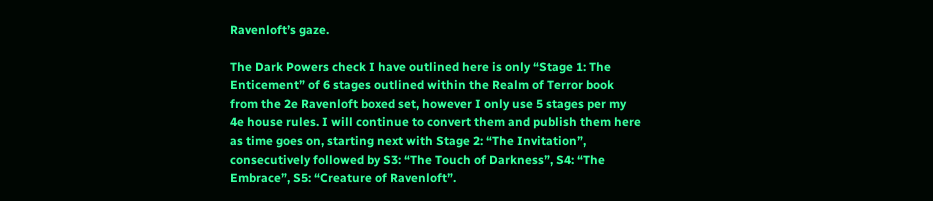Ravenloft’s gaze.

The Dark Powers check I have outlined here is only “Stage 1: The Enticement” of 6 stages outlined within the Realm of Terror book from the 2e Ravenloft boxed set, however I only use 5 stages per my 4e house rules. I will continue to convert them and publish them here as time goes on, starting next with Stage 2: “The Invitation”, consecutively followed by S3: “The Touch of Darkness”, S4: “The Embrace”, S5: “Creature of Ravenloft”.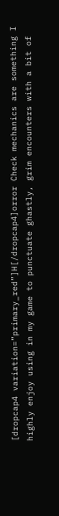[dropcap4 variation=”primary_red”]H[/dropcap4]orror Check mechanics are something I highly enjoy using in my game to punctuate ghastly, grim encounters with a bit of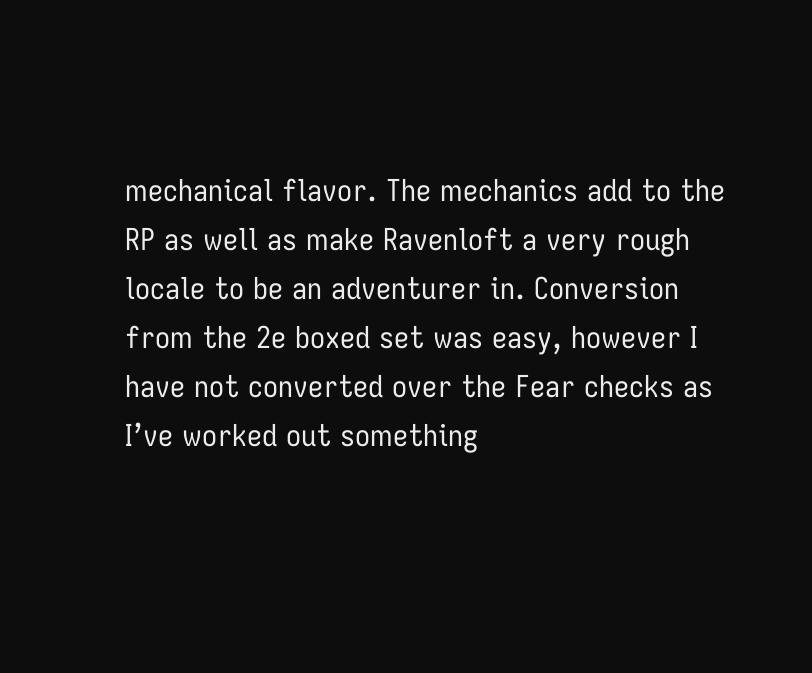mechanical flavor. The mechanics add to the RP as well as make Ravenloft a very rough locale to be an adventurer in. Conversion from the 2e boxed set was easy, however I have not converted over the Fear checks as I’ve worked out something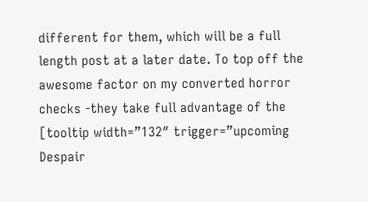different for them, which will be a full length post at a later date. To top off the awesome factor on my converted horror checks -they take full advantage of the [tooltip width=”132″ trigger=”upcoming Despair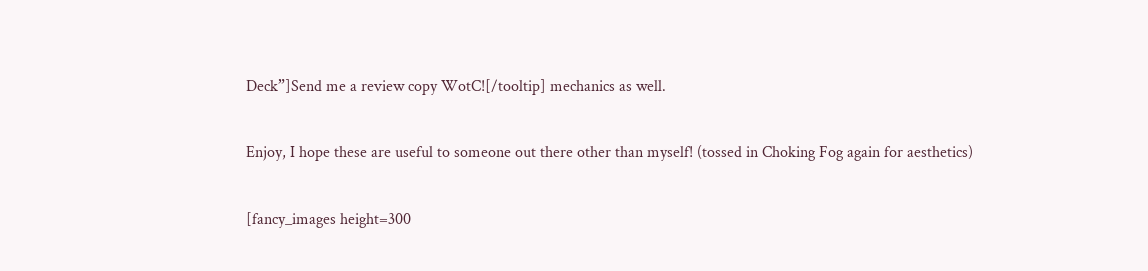Deck”]Send me a review copy WotC![/tooltip] mechanics as well.

Enjoy, I hope these are useful to someone out there other than myself! (tossed in Choking Fog again for aesthetics)

[fancy_images height=300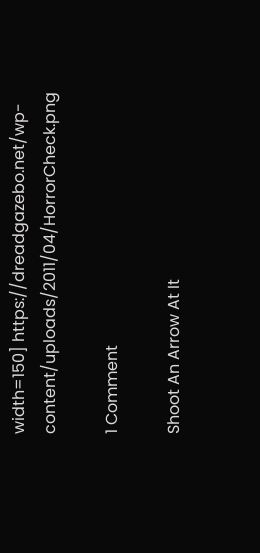width=150] https://dreadgazebo.net/wp-content/uploads/2011/04/HorrorCheck.png

1 Comment

Shoot An Arrow At It